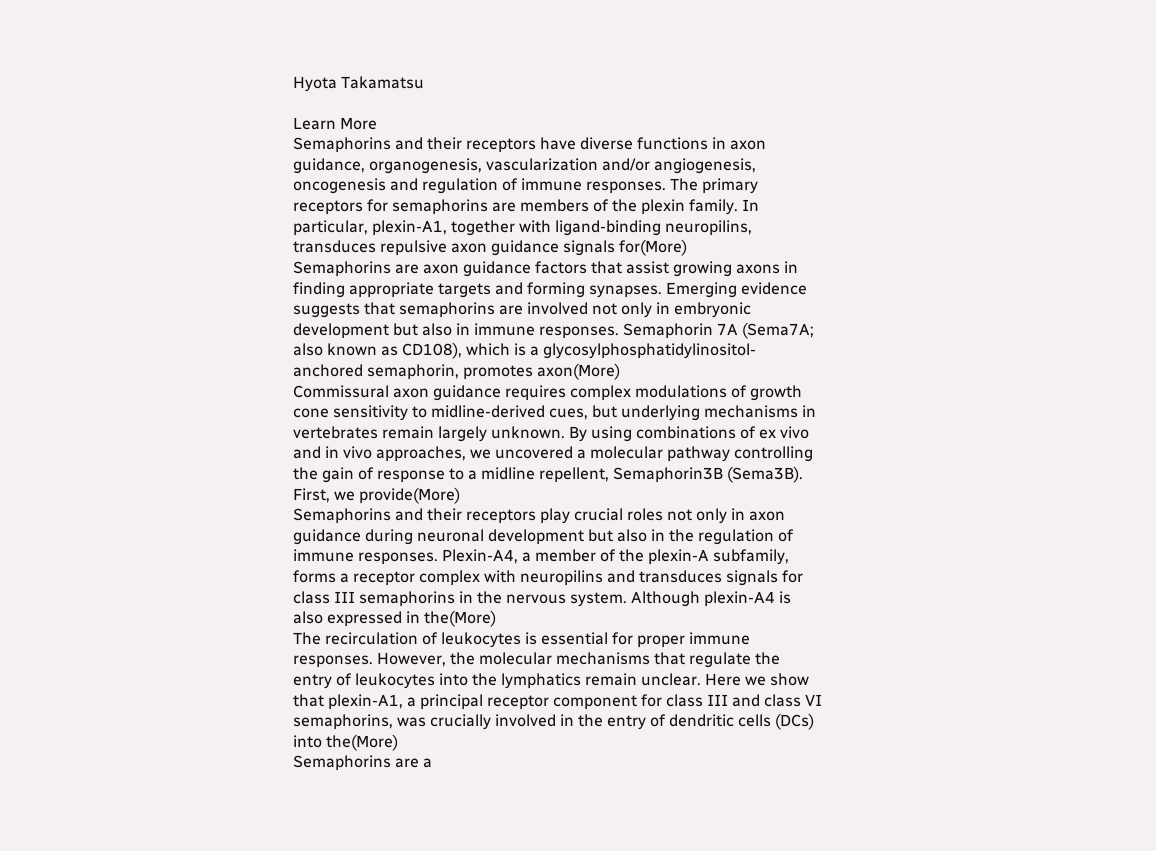Hyota Takamatsu

Learn More
Semaphorins and their receptors have diverse functions in axon guidance, organogenesis, vascularization and/or angiogenesis, oncogenesis and regulation of immune responses. The primary receptors for semaphorins are members of the plexin family. In particular, plexin-A1, together with ligand-binding neuropilins, transduces repulsive axon guidance signals for(More)
Semaphorins are axon guidance factors that assist growing axons in finding appropriate targets and forming synapses. Emerging evidence suggests that semaphorins are involved not only in embryonic development but also in immune responses. Semaphorin 7A (Sema7A; also known as CD108), which is a glycosylphosphatidylinositol-anchored semaphorin, promotes axon(More)
Commissural axon guidance requires complex modulations of growth cone sensitivity to midline-derived cues, but underlying mechanisms in vertebrates remain largely unknown. By using combinations of ex vivo and in vivo approaches, we uncovered a molecular pathway controlling the gain of response to a midline repellent, Semaphorin3B (Sema3B). First, we provide(More)
Semaphorins and their receptors play crucial roles not only in axon guidance during neuronal development but also in the regulation of immune responses. Plexin-A4, a member of the plexin-A subfamily, forms a receptor complex with neuropilins and transduces signals for class III semaphorins in the nervous system. Although plexin-A4 is also expressed in the(More)
The recirculation of leukocytes is essential for proper immune responses. However, the molecular mechanisms that regulate the entry of leukocytes into the lymphatics remain unclear. Here we show that plexin-A1, a principal receptor component for class III and class VI semaphorins, was crucially involved in the entry of dendritic cells (DCs) into the(More)
Semaphorins are a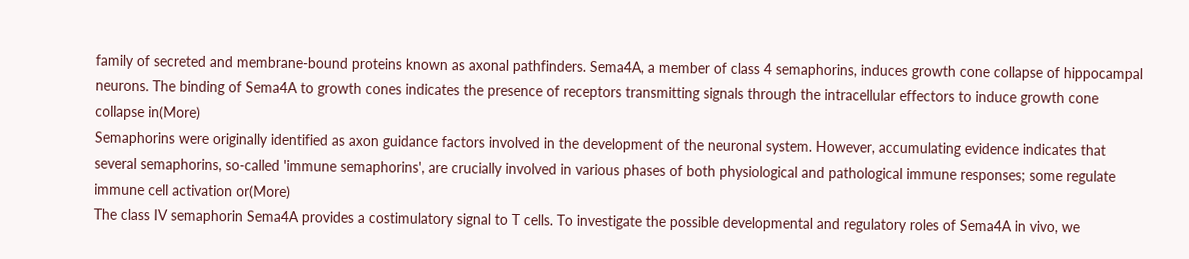family of secreted and membrane-bound proteins known as axonal pathfinders. Sema4A, a member of class 4 semaphorins, induces growth cone collapse of hippocampal neurons. The binding of Sema4A to growth cones indicates the presence of receptors transmitting signals through the intracellular effectors to induce growth cone collapse in(More)
Semaphorins were originally identified as axon guidance factors involved in the development of the neuronal system. However, accumulating evidence indicates that several semaphorins, so-called 'immune semaphorins', are crucially involved in various phases of both physiological and pathological immune responses; some regulate immune cell activation or(More)
The class IV semaphorin Sema4A provides a costimulatory signal to T cells. To investigate the possible developmental and regulatory roles of Sema4A in vivo, we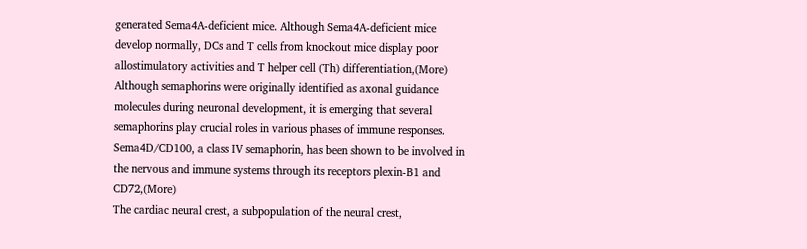generated Sema4A-deficient mice. Although Sema4A-deficient mice develop normally, DCs and T cells from knockout mice display poor allostimulatory activities and T helper cell (Th) differentiation,(More)
Although semaphorins were originally identified as axonal guidance molecules during neuronal development, it is emerging that several semaphorins play crucial roles in various phases of immune responses. Sema4D/CD100, a class IV semaphorin, has been shown to be involved in the nervous and immune systems through its receptors plexin-B1 and CD72,(More)
The cardiac neural crest, a subpopulation of the neural crest,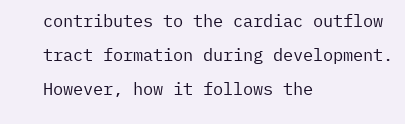contributes to the cardiac outflow tract formation during development. However, how it follows the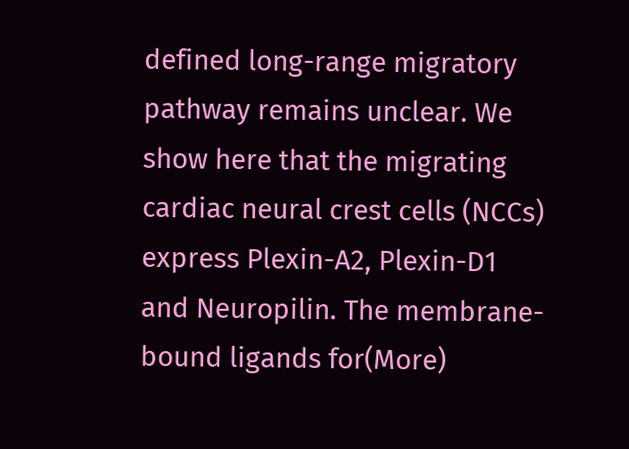defined long-range migratory pathway remains unclear. We show here that the migrating cardiac neural crest cells (NCCs) express Plexin-A2, Plexin-D1 and Neuropilin. The membrane-bound ligands for(More)